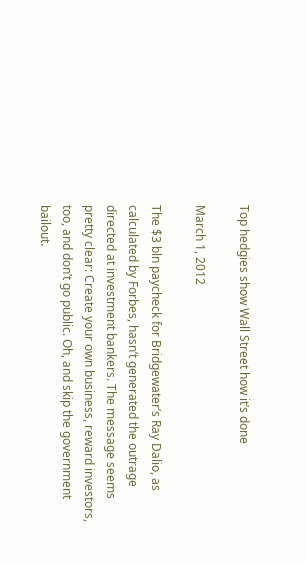Top hedgies show Wall Street how it’s done

March 1, 2012

The $3 bln paycheck for Bridgewater’s Ray Dalio, as calculated by Forbes, hasn’t generated the outrage directed at investment bankers. The message seems pretty clear: Create your own business, reward investors, too, and don’t go public. Oh, and skip the government bailout.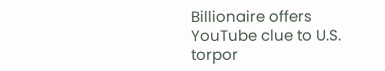Billionaire offers YouTube clue to U.S. torpor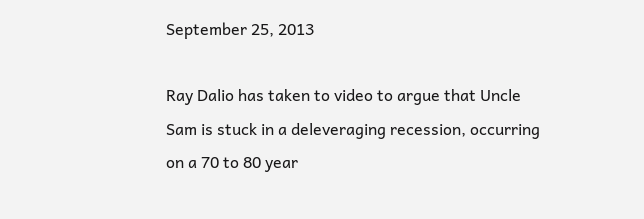September 25, 2013

Ray Dalio has taken to video to argue that Uncle Sam is stuck in a deleveraging recession, occurring on a 70 to 80 year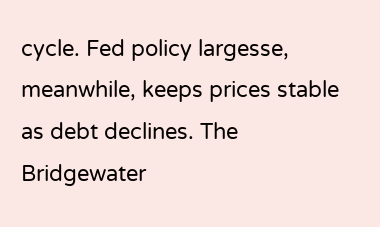cycle. Fed policy largesse, meanwhile, keeps prices stable as debt declines. The Bridgewater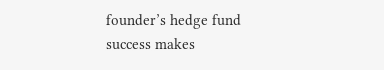founder’s hedge fund success makes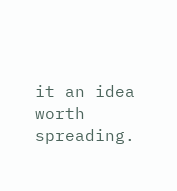it an idea worth spreading.